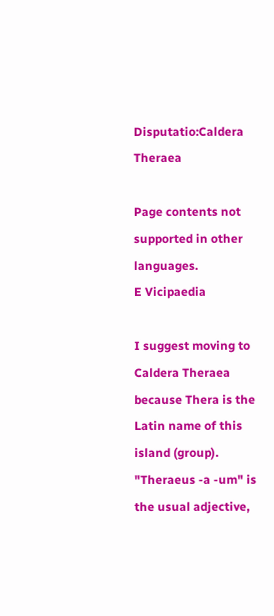Disputatio:Caldera Theraea

Page contents not supported in other languages.
E Vicipaedia

I suggest moving to Caldera Theraea because Thera is the Latin name of this island (group). "Theraeus -a -um" is the usual adjective,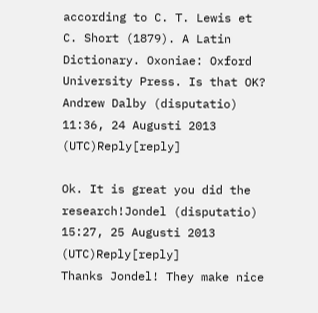according to C. T. Lewis et C. Short (1879). A Latin Dictionary. Oxoniae: Oxford University Press. Is that OK? Andrew Dalby (disputatio) 11:36, 24 Augusti 2013 (UTC)Reply[reply]

Ok. It is great you did the research!Jondel (disputatio) 15:27, 25 Augusti 2013 (UTC)Reply[reply]
Thanks Jondel! They make nice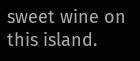sweet wine on this island.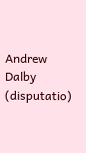Andrew Dalby (disputatio)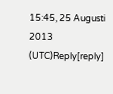15:45, 25 Augusti 2013 (UTC)Reply[reply]